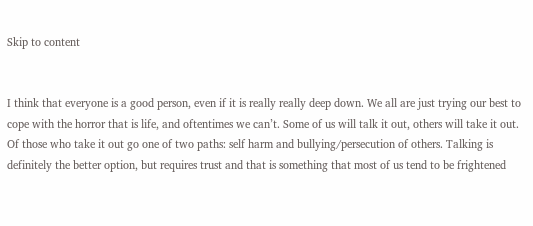Skip to content


I think that everyone is a good person, even if it is really really deep down. We all are just trying our best to cope with the horror that is life, and oftentimes we can’t. Some of us will talk it out, others will take it out. Of those who take it out go one of two paths: self harm and bullying/persecution of others. Talking is definitely the better option, but requires trust and that is something that most of us tend to be frightened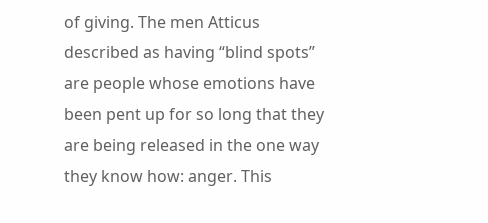of giving. The men Atticus described as having “blind spots” are people whose emotions have been pent up for so long that they are being released in the one way they know how: anger. This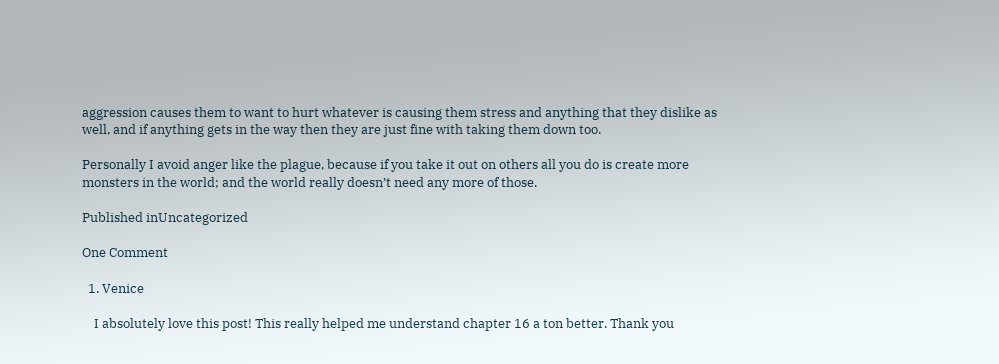aggression causes them to want to hurt whatever is causing them stress and anything that they dislike as well, and if anything gets in the way then they are just fine with taking them down too.

Personally I avoid anger like the plague, because if you take it out on others all you do is create more monsters in the world; and the world really doesn’t need any more of those.

Published inUncategorized

One Comment

  1. Venice

    I absolutely love this post! This really helped me understand chapter 16 a ton better. Thank you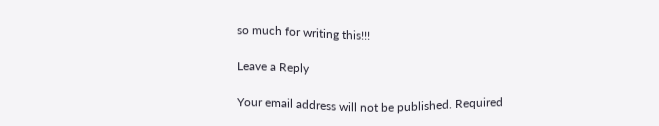so much for writing this!!!

Leave a Reply

Your email address will not be published. Required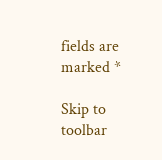fields are marked *

Skip to toolbar